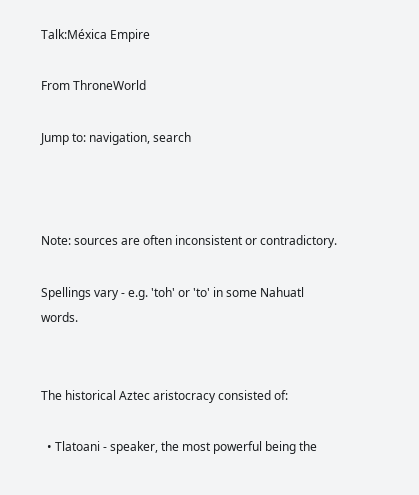Talk:Méxica Empire

From ThroneWorld

Jump to: navigation, search



Note: sources are often inconsistent or contradictory.

Spellings vary - e.g. 'toh' or 'to' in some Nahuatl words.


The historical Aztec aristocracy consisted of:

  • Tlatoani - speaker, the most powerful being the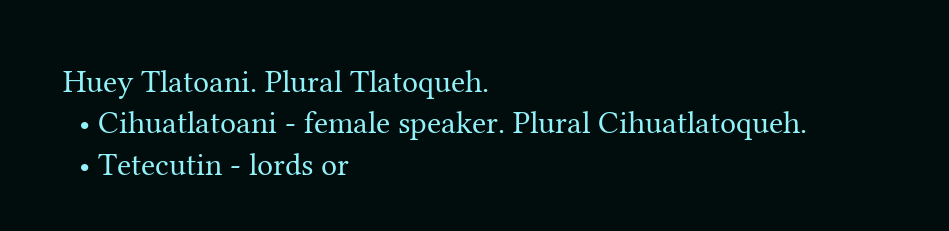Huey Tlatoani. Plural Tlatoqueh.
  • Cihuatlatoani - female speaker. Plural Cihuatlatoqueh.
  • Tetecutin - lords or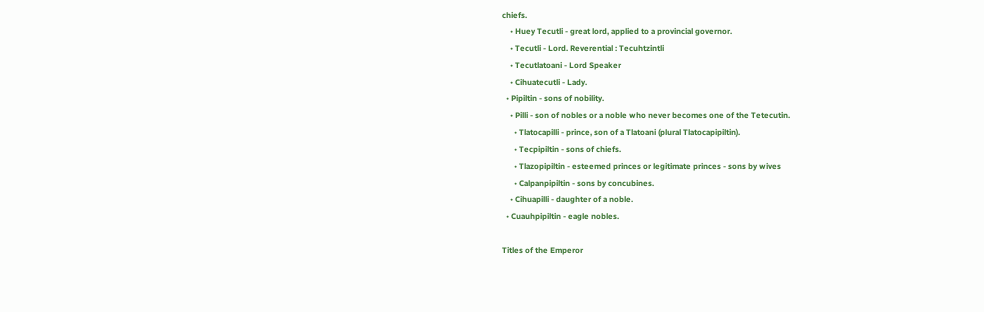chiefs.
    • Huey Tecutli - great lord, applied to a provincial governor.
    • Tecutli - Lord. Reverential : Tecuhtzintli
    • Tecutlatoani - Lord Speaker
    • Cihuatecutli - Lady.
  • Pipiltin - sons of nobility.
    • Pilli - son of nobles or a noble who never becomes one of the Tetecutin.
      • Tlatocapilli - prince, son of a Tlatoani (plural Tlatocapipiltin).
      • Tecpipiltin - sons of chiefs.
      • Tlazopipiltin - esteemed princes or legitimate princes - sons by wives
      • Calpanpipiltin - sons by concubines.
    • Cihuapilli - daughter of a noble.
  • Cuauhpipiltin - eagle nobles.

Titles of the Emperor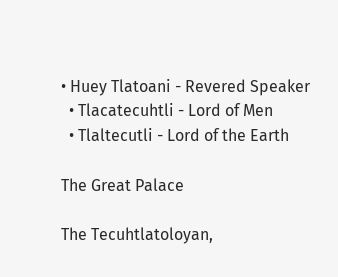• Huey Tlatoani - Revered Speaker
  • Tlacatecuhtli - Lord of Men
  • Tlaltecutli - Lord of the Earth

The Great Palace

The Tecuhtlatoloyan,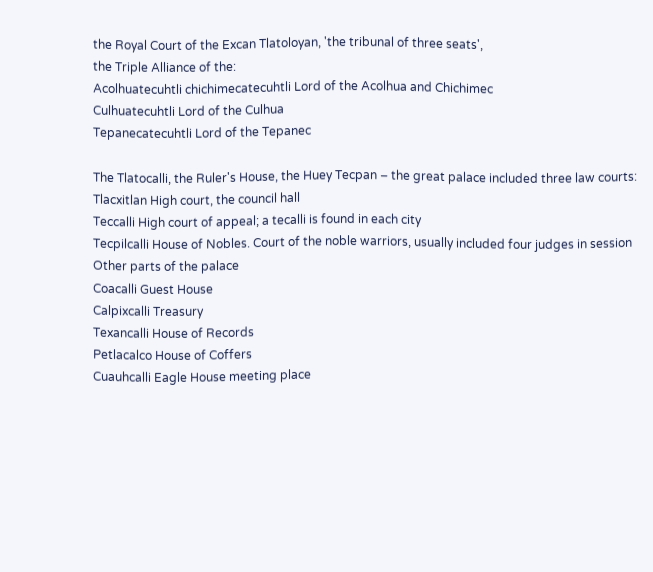the Royal Court of the Excan Tlatoloyan, 'the tribunal of three seats',
the Triple Alliance of the:
Acolhuatecuhtli chichimecatecuhtli Lord of the Acolhua and Chichimec
Culhuatecuhtli Lord of the Culhua
Tepanecatecuhtli Lord of the Tepanec

The Tlatocalli, the Ruler's House, the Huey Tecpan – the great palace included three law courts:
Tlacxitlan High court, the council hall
Teccalli High court of appeal; a tecalli is found in each city
Tecpilcalli House of Nobles. Court of the noble warriors, usually included four judges in session
Other parts of the palace
Coacalli Guest House
Calpixcalli Treasury
Texancalli House of Records
Petlacalco House of Coffers
Cuauhcalli Eagle House meeting place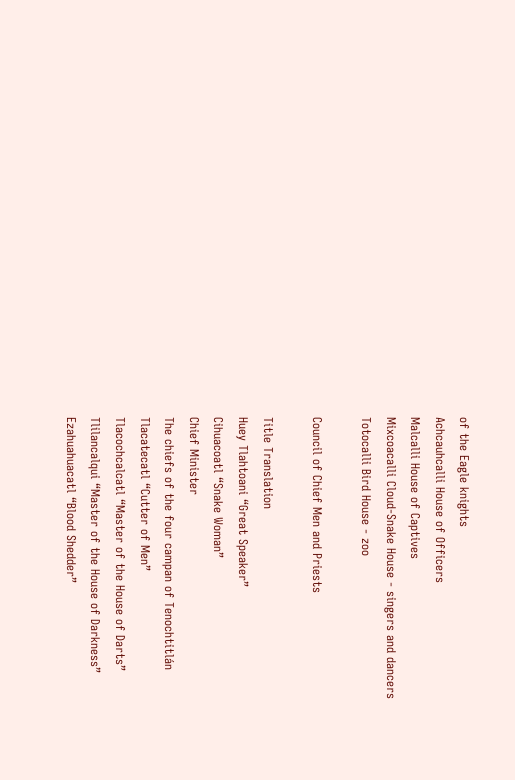of the Eagle knights
Achcauhcalli House of Officers
Malcalli House of Captives
Mixcoacalli Cloud-Snake House - singers and dancers
Totocalli Bird House - zoo

Council of Chief Men and Priests

Title Translation
Huey Tlahtoani “Great Speaker”
Cihuacoatl “Snake Woman”
Chief Minister
The chiefs of the four campan of Tenochtitlán
Tlacatecatl “Cutter of Men”
Tlacochcalcatl “Master of the House of Darts”
Tlilancalqui “Master of the House of Darkness”
Ezahuahuacatl “Blood Shedder”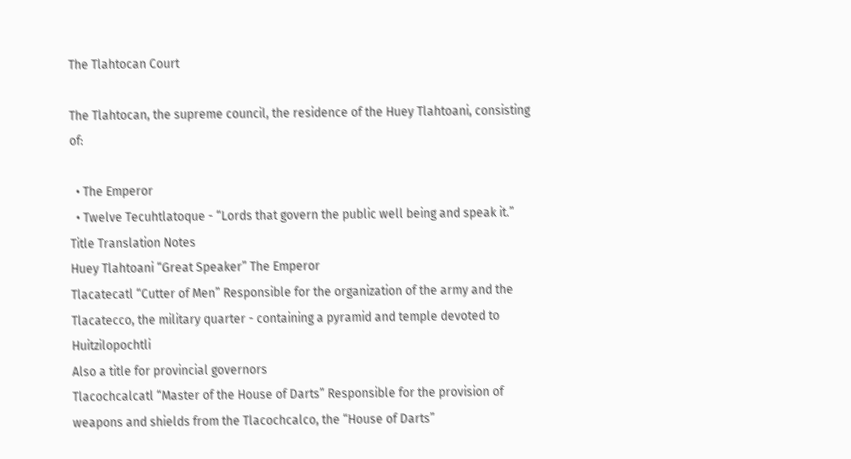The Tlahtocan Court

The Tlahtocan, the supreme council, the residence of the Huey Tlahtoani, consisting of:

  • The Emperor
  • Twelve Tecuhtlatoque - “Lords that govern the public well being and speak it.”
Title Translation Notes
Huey Tlahtoani “Great Speaker” The Emperor
Tlacatecatl “Cutter of Men” Responsible for the organization of the army and the Tlacatecco, the military quarter - containing a pyramid and temple devoted to Huitzilopochtli
Also a title for provincial governors
Tlacochcalcatl “Master of the House of Darts” Responsible for the provision of weapons and shields from the Tlacochcalco, the “House of Darts”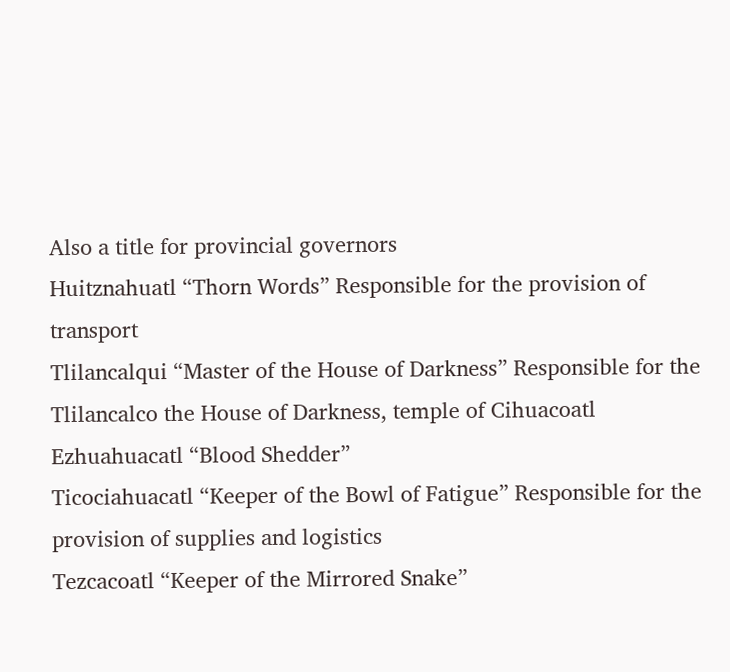Also a title for provincial governors
Huitznahuatl “Thorn Words” Responsible for the provision of transport
Tlilancalqui “Master of the House of Darkness” Responsible for the Tlilancalco the House of Darkness, temple of Cihuacoatl
Ezhuahuacatl “Blood Shedder”
Ticociahuacatl “Keeper of the Bowl of Fatigue” Responsible for the provision of supplies and logistics
Tezcacoatl “Keeper of the Mirrored Snake”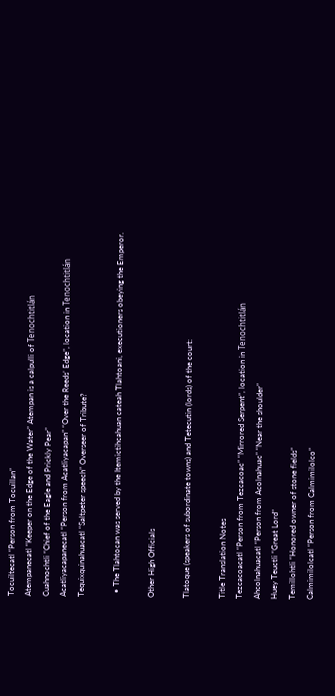Tocuiltecatl “Person from Tocuillan”
Atempanecatl “Keeper on the Edge of the Water” Atempan is a calpulli of Tenochtitlán
Cuahnochtli “Chief of the Eagle and Prickly Pear”
Acatliyacapanecatl “Person from Acatliyacapan” “Over the Reeds’ Edge”, location in Tenochtitlán
Tequixquinahuacatl “Saltpeter speech” Overseer of Tribute?

  • The Tlahtocan was served by the Itemictihcahuan cateah Tlahtoani, executioners obeying the Emperor.

Other High Officials

Tlatoque (speakers of subordinate towns) and Tetecutin (lords) of the court:

Title Translation Notes
Tezcacoacatl “Person from Tezcacoac” “Mirrored Serpent”, location in Tenochtitlán
Ahcolnahuacatl “Person from Acolnahuac” “Near the shoulder”
Huey Teuctli “Great Lord”
Temillohtli “Honored owner of stone fields”
Calmimilolcatl “Person from Calmimilolco”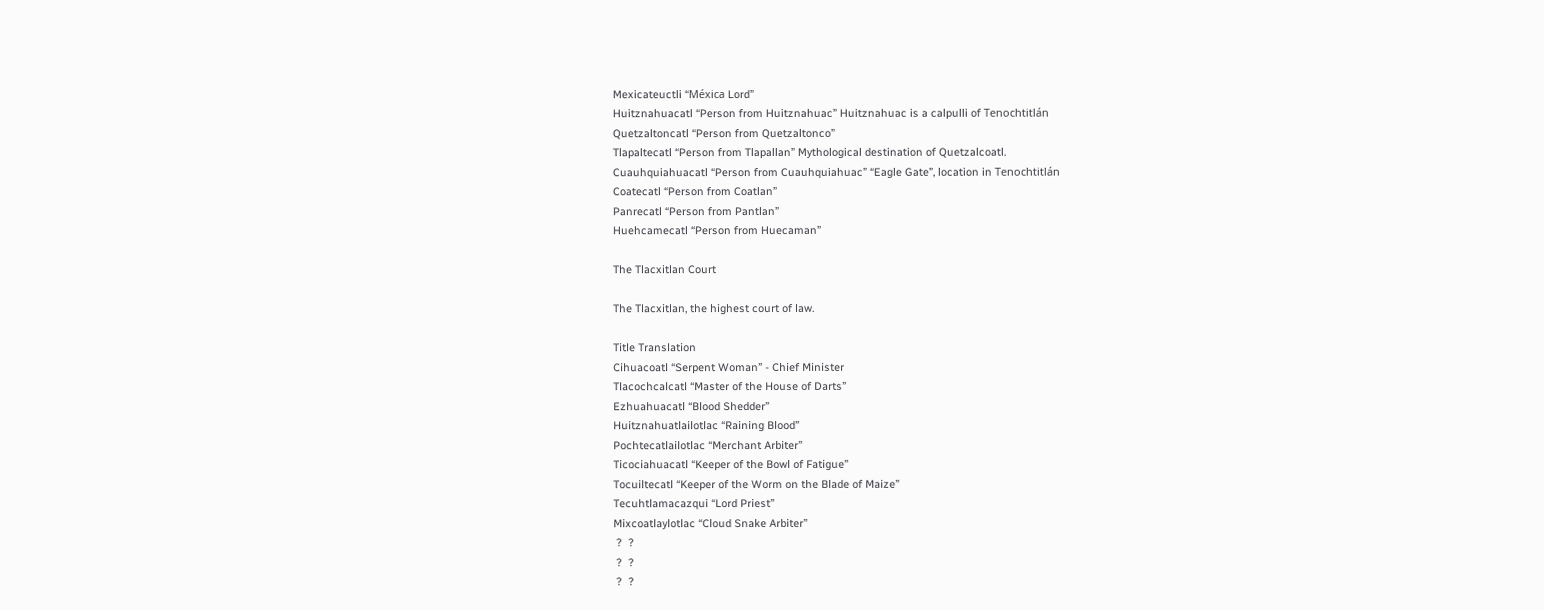Mexicateuctli “Méxica Lord”
Huitznahuacatl “Person from Huitznahuac” Huitznahuac is a calpulli of Tenochtitlán
Quetzaltoncatl “Person from Quetzaltonco”
Tlapaltecatl “Person from Tlapallan” Mythological destination of Quetzalcoatl.
Cuauhquiahuacatl “Person from Cuauhquiahuac” “Eagle Gate”, location in Tenochtitlán
Coatecatl “Person from Coatlan”
Panrecatl “Person from Pantlan”
Huehcamecatl “Person from Huecaman”

The Tlacxitlan Court

The Tlacxitlan, the highest court of law.

Title Translation
Cihuacoatl “Serpent Woman” - Chief Minister
Tlacochcalcatl “Master of the House of Darts”
Ezhuahuacatl “Blood Shedder”
Huitznahuatlailotlac “Raining Blood”
Pochtecatlailotlac “Merchant Arbiter”
Ticociahuacatl “Keeper of the Bowl of Fatigue”
Tocuiltecatl “Keeper of the Worm on the Blade of Maize”
Tecuhtlamacazqui “Lord Priest”
Mixcoatlaylotlac “Cloud Snake Arbiter”
 ?  ?
 ?  ?
 ?  ?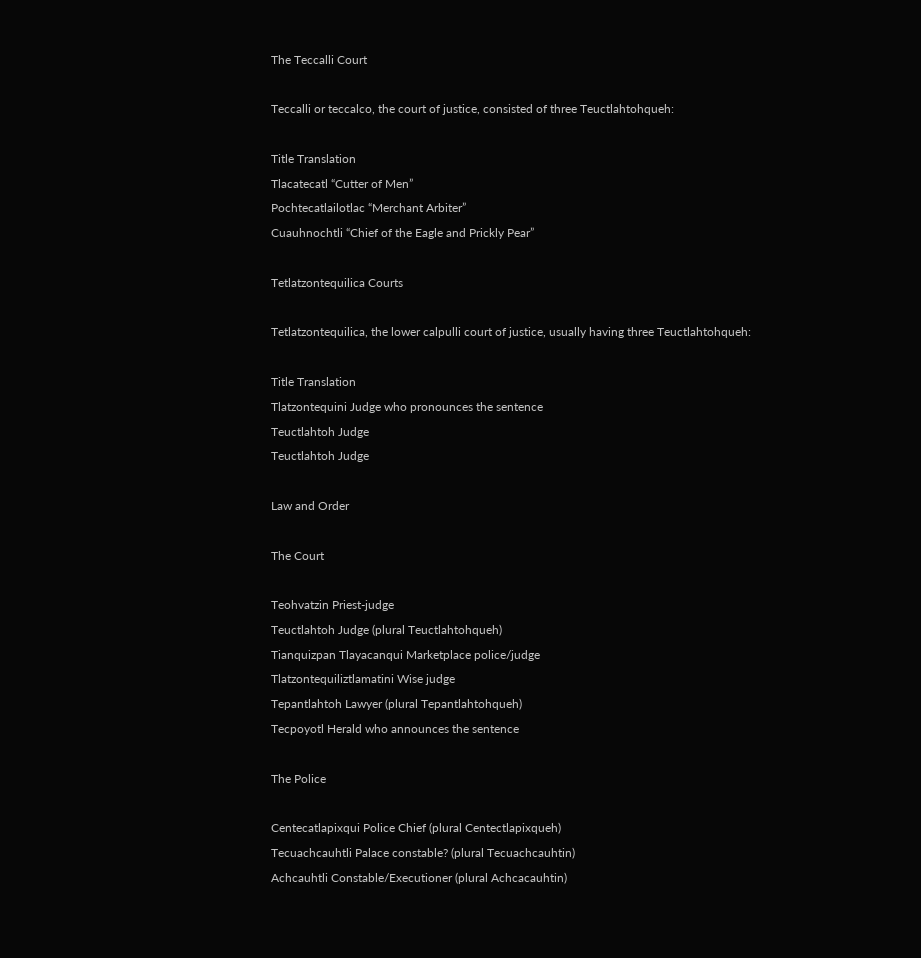The Teccalli Court

Teccalli or teccalco, the court of justice, consisted of three Teuctlahtohqueh:

Title Translation
Tlacatecatl “Cutter of Men”
Pochtecatlailotlac “Merchant Arbiter”
Cuauhnochtli “Chief of the Eagle and Prickly Pear”

Tetlatzontequilica Courts

Tetlatzontequilica, the lower calpulli court of justice, usually having three Teuctlahtohqueh:

Title Translation
Tlatzontequini Judge who pronounces the sentence
Teuctlahtoh Judge
Teuctlahtoh Judge

Law and Order

The Court

Teohvatzin Priest-judge
Teuctlahtoh Judge (plural Teuctlahtohqueh)
Tianquizpan Tlayacanqui Marketplace police/judge
Tlatzontequiliztlamatini Wise judge
Tepantlahtoh Lawyer (plural Tepantlahtohqueh)
Tecpoyotl Herald who announces the sentence

The Police

Centecatlapixqui Police Chief (plural Centectlapixqueh)
Tecuachcauhtli Palace constable? (plural Tecuachcauhtin)
Achcauhtli Constable/Executioner (plural Achcacauhtin)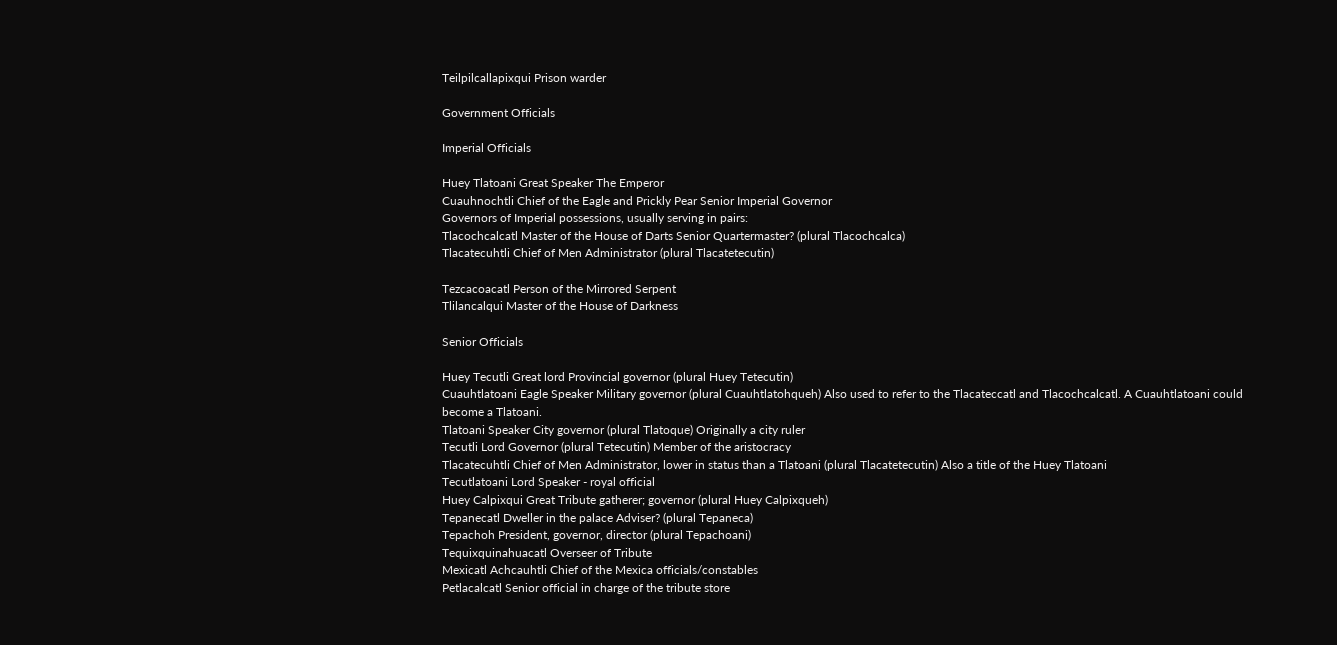Teilpilcallapixqui Prison warder

Government Officials

Imperial Officials

Huey Tlatoani Great Speaker The Emperor
Cuauhnochtli Chief of the Eagle and Prickly Pear Senior Imperial Governor
Governors of Imperial possessions, usually serving in pairs:
Tlacochcalcatl Master of the House of Darts Senior Quartermaster? (plural Tlacochcalca)
Tlacatecuhtli Chief of Men Administrator (plural Tlacatetecutin)

Tezcacoacatl Person of the Mirrored Serpent
Tlilancalqui Master of the House of Darkness

Senior Officials

Huey Tecutli Great lord Provincial governor (plural Huey Tetecutin)
Cuauhtlatoani Eagle Speaker Military governor (plural Cuauhtlatohqueh) Also used to refer to the Tlacateccatl and Tlacochcalcatl. A Cuauhtlatoani could become a Tlatoani.
Tlatoani Speaker City governor (plural Tlatoque) Originally a city ruler
Tecutli Lord Governor (plural Tetecutin) Member of the aristocracy
Tlacatecuhtli Chief of Men Administrator, lower in status than a Tlatoani (plural Tlacatetecutin) Also a title of the Huey Tlatoani
Tecutlatoani Lord Speaker - royal official
Huey Calpixqui Great Tribute gatherer; governor (plural Huey Calpixqueh)
Tepanecatl Dweller in the palace Adviser? (plural Tepaneca)
Tepachoh President, governor, director (plural Tepachoani)
Tequixquinahuacatl Overseer of Tribute
Mexicatl Achcauhtli Chief of the Mexica officials/constables
Petlacalcatl Senior official in charge of the tribute store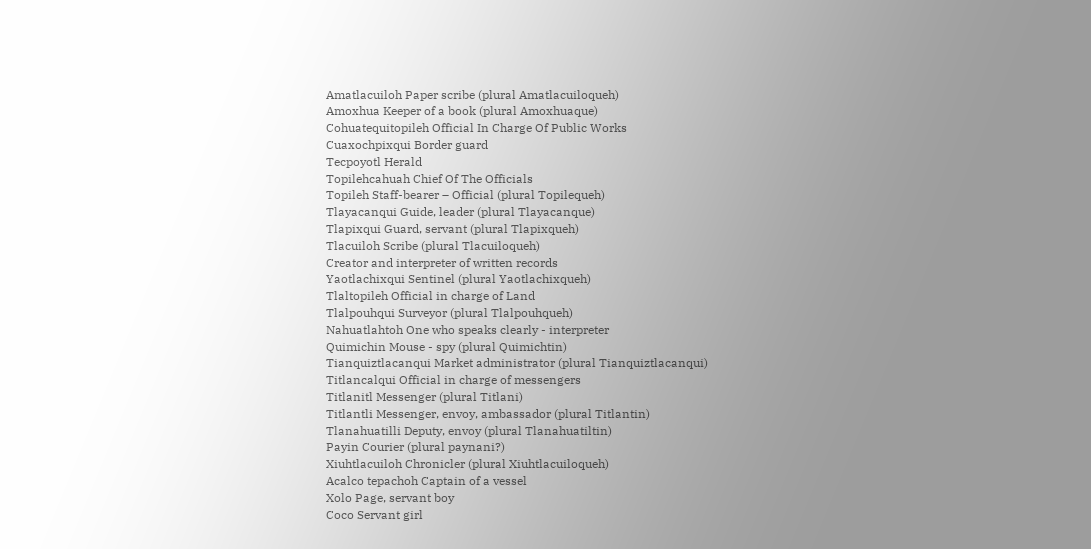Amatlacuiloh Paper scribe (plural Amatlacuiloqueh)
Amoxhua Keeper of a book (plural Amoxhuaque)
Cohuatequitopileh Official In Charge Of Public Works
Cuaxochpixqui Border guard
Tecpoyotl Herald
Topilehcahuah Chief Of The Officials
Topileh Staff-bearer – Official (plural Topilequeh)
Tlayacanqui Guide, leader (plural Tlayacanque)
Tlapixqui Guard, servant (plural Tlapixqueh)
Tlacuiloh Scribe (plural Tlacuiloqueh)
Creator and interpreter of written records
Yaotlachixqui Sentinel (plural Yaotlachixqueh)
Tlaltopileh Official in charge of Land
Tlalpouhqui Surveyor (plural Tlalpouhqueh)
Nahuatlahtoh One who speaks clearly - interpreter
Quimichin Mouse - spy (plural Quimichtin)
Tianquiztlacanqui Market administrator (plural Tianquiztlacanqui)
Titlancalqui Official in charge of messengers
Titlanitl Messenger (plural Titlani)
Titlantli Messenger, envoy, ambassador (plural Titlantin)
Tlanahuatilli Deputy, envoy (plural Tlanahuatiltin)
Payin Courier (plural paynani?)
Xiuhtlacuiloh Chronicler (plural Xiuhtlacuiloqueh)
Acalco tepachoh Captain of a vessel
Xolo Page, servant boy
Coco Servant girl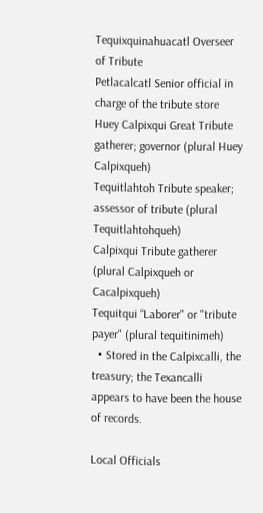Tequixquinahuacatl Overseer of Tribute
Petlacalcatl Senior official in charge of the tribute store
Huey Calpixqui Great Tribute gatherer; governor (plural Huey Calpixqueh)
Tequitlahtoh Tribute speaker; assessor of tribute (plural Tequitlahtohqueh)
Calpixqui Tribute gatherer (plural Calpixqueh or Cacalpixqueh)
Tequitqui “Laborer" or "tribute payer" (plural tequitinimeh)
  • Stored in the Calpixcalli, the treasury; the Texancalli appears to have been the house of records.

Local Officials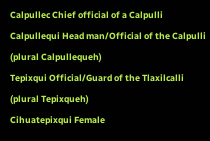Calpullec Chief official of a Calpulli
Calpullequi Head man/Official of the Calpulli (plural Calpullequeh)
Tepixqui Official/Guard of the Tlaxilcalli (plural Tepixqueh)
Cihuatepixqui Female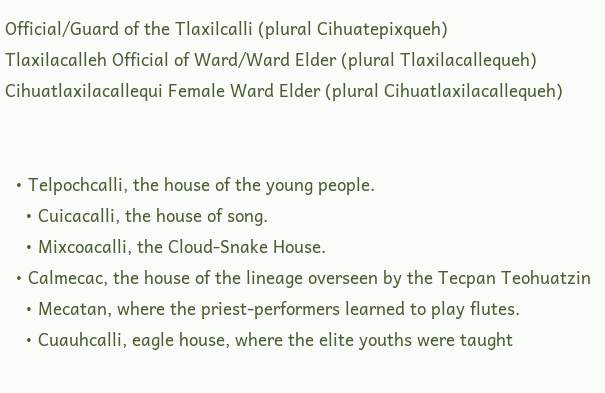Official/Guard of the Tlaxilcalli (plural Cihuatepixqueh)
Tlaxilacalleh Official of Ward/Ward Elder (plural Tlaxilacallequeh)
Cihuatlaxilacallequi Female Ward Elder (plural Cihuatlaxilacallequeh)


  • Telpochcalli, the house of the young people.
    • Cuicacalli, the house of song.
    • Mixcoacalli, the Cloud-Snake House.
  • Calmecac, the house of the lineage overseen by the Tecpan Teohuatzin
    • Mecatan, where the priest-performers learned to play flutes.
    • Cuauhcalli, eagle house, where the elite youths were taught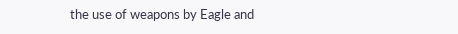the use of weapons by Eagle and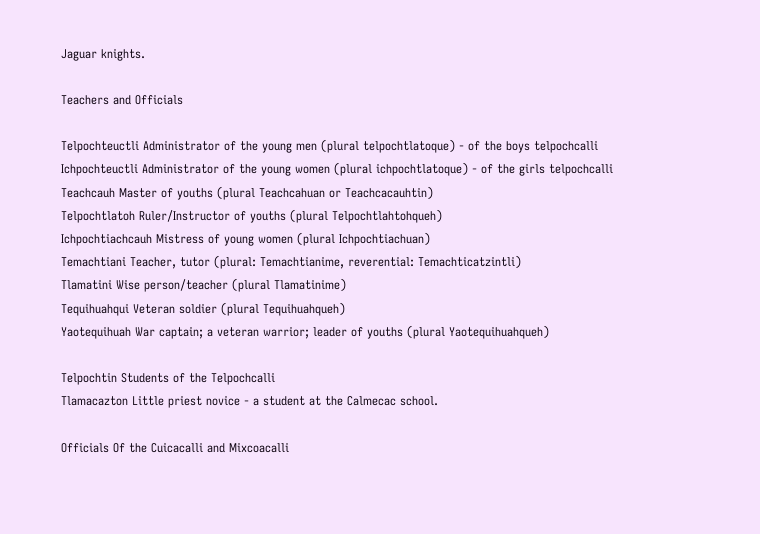Jaguar knights.

Teachers and Officials

Telpochteuctli Administrator of the young men (plural telpochtlatoque) - of the boys telpochcalli
Ichpochteuctli Administrator of the young women (plural ichpochtlatoque) - of the girls telpochcalli
Teachcauh Master of youths (plural Teachcahuan or Teachcacauhtin)
Telpochtlatoh Ruler/Instructor of youths (plural Telpochtlahtohqueh)
Ichpochtiachcauh Mistress of young women (plural Ichpochtiachuan)
Temachtiani Teacher, tutor (plural: Temachtianime, reverential: Temachticatzintli)
Tlamatini Wise person/teacher (plural Tlamatinime)
Tequihuahqui Veteran soldier (plural Tequihuahqueh)
Yaotequihuah War captain; a veteran warrior; leader of youths (plural Yaotequihuahqueh)

Telpochtin Students of the Telpochcalli
Tlamacazton Little priest novice - a student at the Calmecac school.

Officials Of the Cuicacalli and Mixcoacalli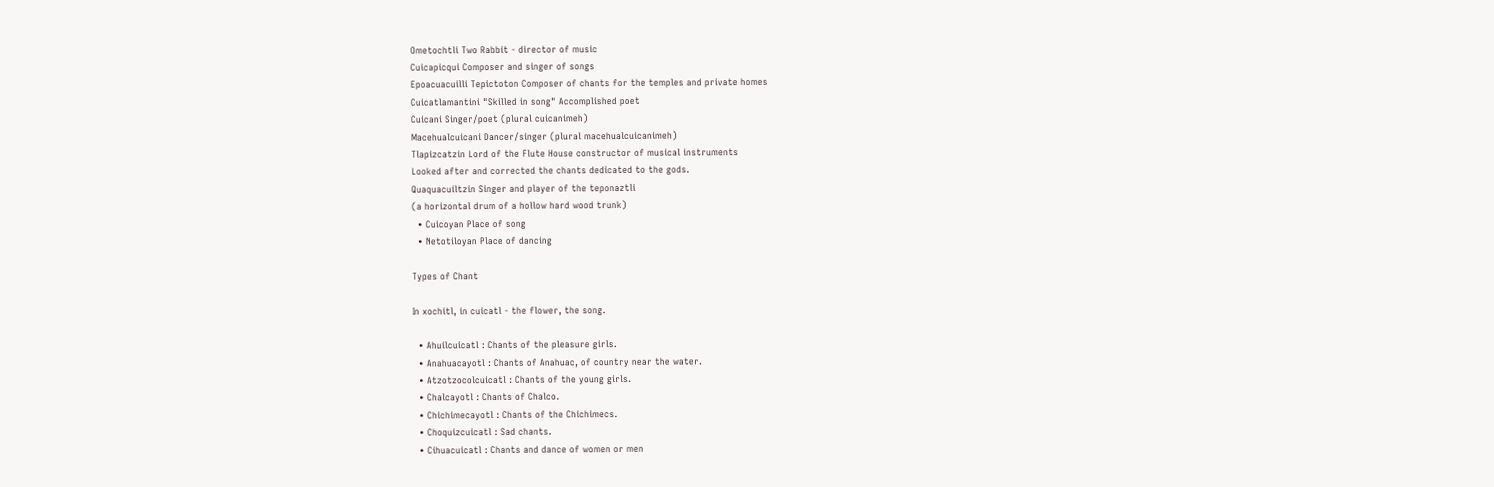Ometochtli Two Rabbit - director of music
Cuicapicqui Composer and singer of songs
Epoacuacuilli Tepictoton Composer of chants for the temples and private homes
Cuicatlamantini "Skilled in song" Accomplished poet
Cuicani Singer/poet (plural cuicanimeh)
Macehualcuicani Dancer/singer (plural macehualcuicanimeh)
Tlapizcatzin Lord of the Flute House constructor of musical instruments
Looked after and corrected the chants dedicated to the gods.
Quaquacuiltzin Singer and player of the teponaztli
(a horizontal drum of a hollow hard wood trunk)
  • Cuicoyan Place of song
  • Netotiloyan Place of dancing

Types of Chant

In xochitl, in cuicatl - the flower, the song.

  • Ahuilcuicatl : Chants of the pleasure girls.
  • Anahuacayotl : Chants of Anahuac, of country near the water.
  • Atzotzocolcuicatl : Chants of the young girls.
  • Chalcayotl : Chants of Chalco.
  • Chichimecayotl : Chants of the Chichimecs.
  • Choquizcuicatl : Sad chants.
  • Cihuacuicatl : Chants and dance of women or men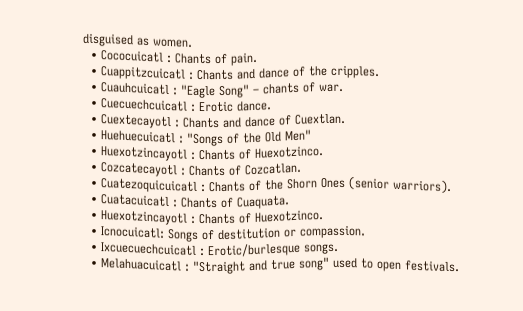disguised as women.
  • Cococuicatl : Chants of pain.
  • Cuappitzcuicatl : Chants and dance of the cripples.
  • Cuauhcuicatl : "Eagle Song" – chants of war.
  • Cuecuechcuicatl : Erotic dance.
  • Cuextecayotl : Chants and dance of Cuextlan.
  • Huehuecuicatl : "Songs of the Old Men"
  • Huexotzincayotl : Chants of Huexotzinco.
  • Cozcatecayotl : Chants of Cozcatlan.
  • Cuatezoquicuicatl : Chants of the Shorn Ones (senior warriors).
  • Cuatacuicatl : Chants of Cuaquata.
  • Huexotzincayotl : Chants of Huexotzinco.
  • Icnocuicatl: Songs of destitution or compassion.
  • Ixcuecuechcuicatl : Erotic/burlesque songs.
  • Melahuacuicatl : "Straight and true song" used to open festivals.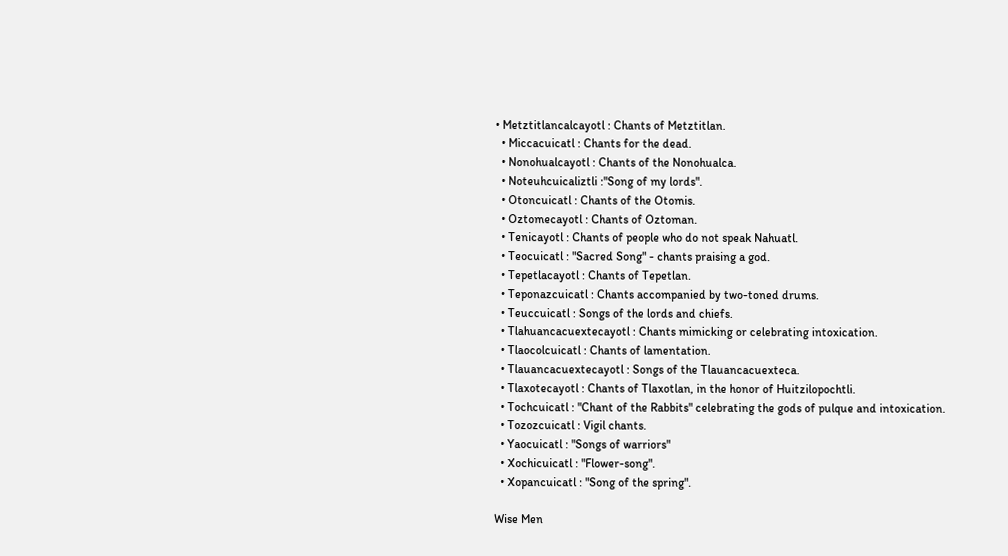• Metztitlancalcayotl : Chants of Metztitlan.
  • Miccacuicatl : Chants for the dead.
  • Nonohualcayotl : Chants of the Nonohualca.
  • Noteuhcuicaliztli :"Song of my lords".
  • Otoncuicatl : Chants of the Otomis.
  • Oztomecayotl : Chants of Oztoman.
  • Tenicayotl : Chants of people who do not speak Nahuatl.
  • Teocuicatl : "Sacred Song" - chants praising a god.
  • Tepetlacayotl : Chants of Tepetlan.
  • Teponazcuicatl : Chants accompanied by two-toned drums.
  • Teuccuicatl : Songs of the lords and chiefs.
  • Tlahuancacuextecayotl : Chants mimicking or celebrating intoxication.
  • Tlaocolcuicatl : Chants of lamentation.
  • Tlauancacuextecayotl : Songs of the Tlauancacuexteca.
  • Tlaxotecayotl : Chants of Tlaxotlan, in the honor of Huitzilopochtli.
  • Tochcuicatl : "Chant of the Rabbits" celebrating the gods of pulque and intoxication.
  • Tozozcuicatl : Vigil chants.
  • Yaocuicatl : "Songs of warriors"
  • Xochicuicatl : "Flower-song".
  • Xopancuicatl : "Song of the spring".

Wise Men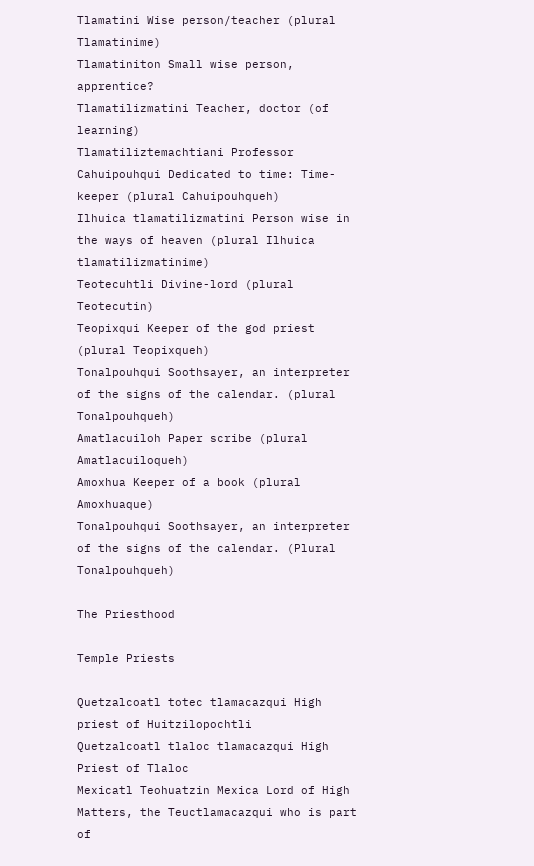Tlamatini Wise person/teacher (plural Tlamatinime)
Tlamatiniton Small wise person, apprentice?
Tlamatilizmatini Teacher, doctor (of learning)
Tlamatiliztemachtiani Professor
Cahuipouhqui Dedicated to time: Time-keeper (plural Cahuipouhqueh)
Ilhuica tlamatilizmatini Person wise in the ways of heaven (plural Ilhuica tlamatilizmatinime)
Teotecuhtli Divine-lord (plural Teotecutin)
Teopixqui Keeper of the god priest (plural Teopixqueh)
Tonalpouhqui Soothsayer, an interpreter of the signs of the calendar. (plural Tonalpouhqueh)
Amatlacuiloh Paper scribe (plural Amatlacuiloqueh)
Amoxhua Keeper of a book (plural Amoxhuaque)
Tonalpouhqui Soothsayer, an interpreter of the signs of the calendar. (Plural Tonalpouhqueh)

The Priesthood

Temple Priests

Quetzalcoatl totec tlamacazqui High priest of Huitzilopochtli
Quetzalcoatl tlaloc tlamacazqui High Priest of Tlaloc
Mexicatl Teohuatzin Mexica Lord of High Matters, the Teuctlamacazqui who is part of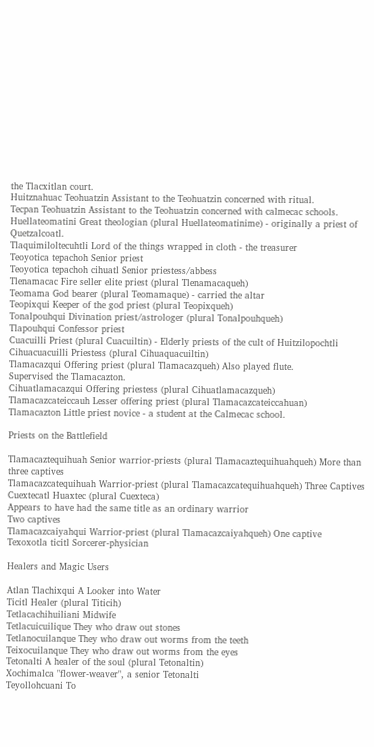the Tlacxitlan court.
Huitznahuac Teohuatzin Assistant to the Teohuatzin concerned with ritual.
Tecpan Teohuatzin Assistant to the Teohuatzin concerned with calmecac schools.
Huellateomatini Great theologian (plural Huellateomatinime) - originally a priest of Quetzalcoatl.
Tlaquimiloltecuhtli Lord of the things wrapped in cloth - the treasurer
Teoyotica tepachoh Senior priest
Teoyotica tepachoh cihuatl Senior priestess/abbess
Tlenamacac Fire seller elite priest (plural Tlenamacaqueh)
Teomama God bearer (plural Teomamaque) - carried the altar
Teopixqui Keeper of the god priest (plural Teopixqueh)
Tonalpouhqui Divination priest/astrologer (plural Tonalpouhqueh)
Tlapouhqui Confessor priest
Cuacuilli Priest (plural Cuacuiltin) - Elderly priests of the cult of Huitzilopochtli
Cihuacuacuilli Priestess (plural Cihuaquacuiltin)
Tlamacazqui Offering priest (plural Tlamacazqueh) Also played flute.
Supervised the Tlamacazton.
Cihuatlamacazqui Offering priestess (plural Cihuatlamacazqueh)
Tlamacazcateiccauh Lesser offering priest (plural Tlamacazcateiccahuan)
Tlamacazton Little priest novice - a student at the Calmecac school.

Priests on the Battlefield

Tlamacaztequihuah Senior warrior-priests (plural Tlamacaztequihuahqueh) More than three captives
Tlamacazcatequihuah Warrior-priest (plural Tlamacazcatequihuahqueh) Three Captives
Cuextecatl Huaxtec (plural Cuexteca)
Appears to have had the same title as an ordinary warrior
Two captives
Tlamacazcaiyahqui Warrior-priest (plural Tlamacazcaiyahqueh) One captive
Texoxotla ticitl Sorcerer-physician

Healers and Magic Users

Atlan Tlachixqui A Looker into Water
Ticitl Healer (plural Titicih)
Tetlacachihuiliani Midwife
Tetlacuicuilique They who draw out stones
Tetlanocuilanque They who draw out worms from the teeth
Teixocuilanque They who draw out worms from the eyes
Tetonalti A healer of the soul (plural Tetonaltin)
Xochimalca "flower-weaver", a senior Tetonalti
Teyollohcuani To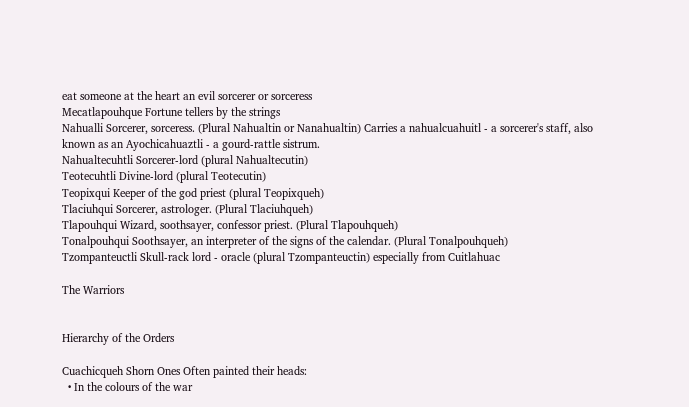eat someone at the heart an evil sorcerer or sorceress
Mecatlapouhque Fortune tellers by the strings
Nahualli Sorcerer, sorceress. (Plural Nahualtin or Nanahualtin) Carries a nahualcuahuitl - a sorcerer's staff, also known as an Ayochicahuaztli - a gourd-rattle sistrum.
Nahualtecuhtli Sorcerer-lord (plural Nahualtecutin)
Teotecuhtli Divine-lord (plural Teotecutin)
Teopixqui Keeper of the god priest (plural Teopixqueh)
Tlaciuhqui Sorcerer, astrologer. (Plural Tlaciuhqueh)
Tlapouhqui Wizard, soothsayer, confessor priest. (Plural Tlapouhqueh)
Tonalpouhqui Soothsayer, an interpreter of the signs of the calendar. (Plural Tonalpouhqueh)
Tzompanteuctli Skull-rack lord - oracle (plural Tzompanteuctin) especially from Cuitlahuac

The Warriors


Hierarchy of the Orders

Cuachicqueh Shorn Ones Often painted their heads:
  • In the colours of the war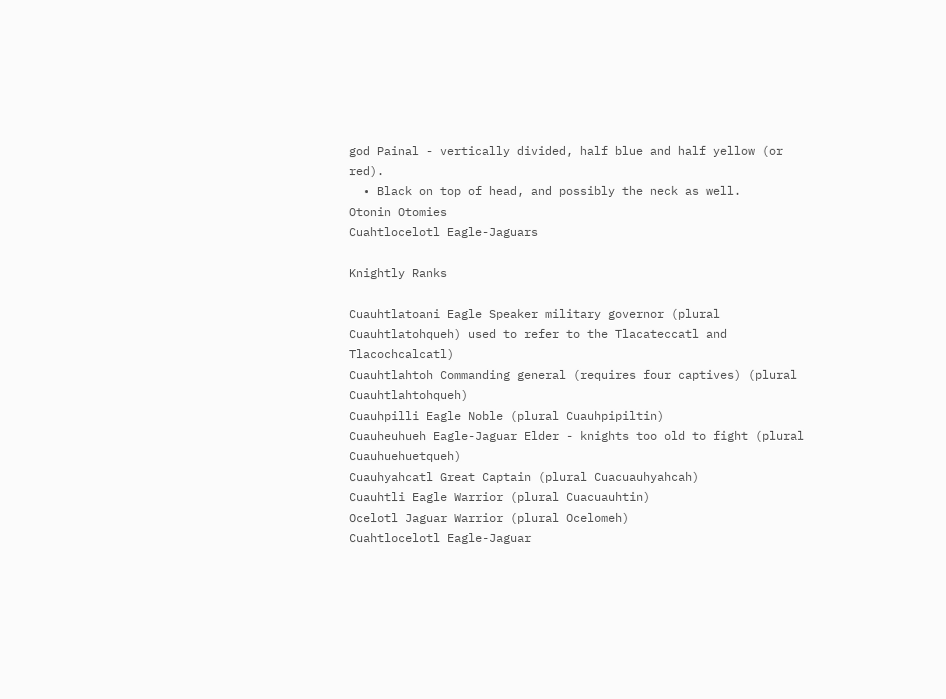god Painal - vertically divided, half blue and half yellow (or red).
  • Black on top of head, and possibly the neck as well.
Otonin Otomies
Cuahtlocelotl Eagle-Jaguars

Knightly Ranks

Cuauhtlatoani Eagle Speaker military governor (plural Cuauhtlatohqueh) used to refer to the Tlacateccatl and Tlacochcalcatl)
Cuauhtlahtoh Commanding general (requires four captives) (plural Cuauhtlahtohqueh)
Cuauhpilli Eagle Noble (plural Cuauhpipiltin)
Cuauheuhueh Eagle-Jaguar Elder - knights too old to fight (plural Cuauhuehuetqueh)
Cuauhyahcatl Great Captain (plural Cuacuauhyahcah)
Cuauhtli Eagle Warrior (plural Cuacuauhtin)
Ocelotl Jaguar Warrior (plural Ocelomeh)
Cuahtlocelotl Eagle-Jaguar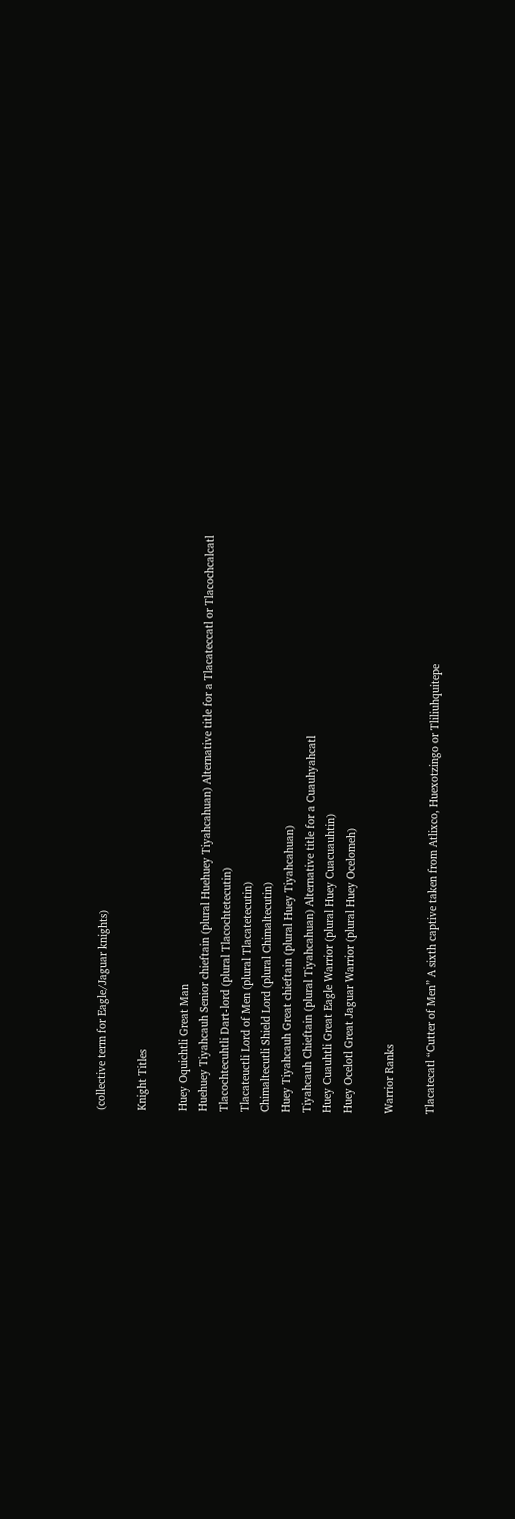(collective term for Eagle/Jaguar knights)

Knight Titles

Huey Oquichtli Great Man
Huehuey Tiyahcauh Senior chieftain (plural Huehuey Tiyahcahuan) Alternative title for a Tlacateccatl or Tlacochcalcatl
Tlacochtecuhtli Dart-lord (plural Tlacochtetecutin)
Tlacateuctli Lord of Men (plural Tlacatetecutin)
Chimaltecutli Shield Lord (plural Chimaltecutin)
Huey Tiyahcauh Great chieftain (plural Huey Tiyahcahuan)
Tiyahcauh Chieftain (plural Tiyahcahuan) Alternative title for a Cuauhyahcatl
Huey Cuauhtli Great Eagle Warrior (plural Huey Cuacuauhtin)
Huey Ocelotl Great Jaguar Warrior (plural Huey Ocelomeh)

Warrior Ranks

Tlacatecatl “Cutter of Men” A sixth captive taken from Atlixco, Huexotzingo or Tliliuhquitepe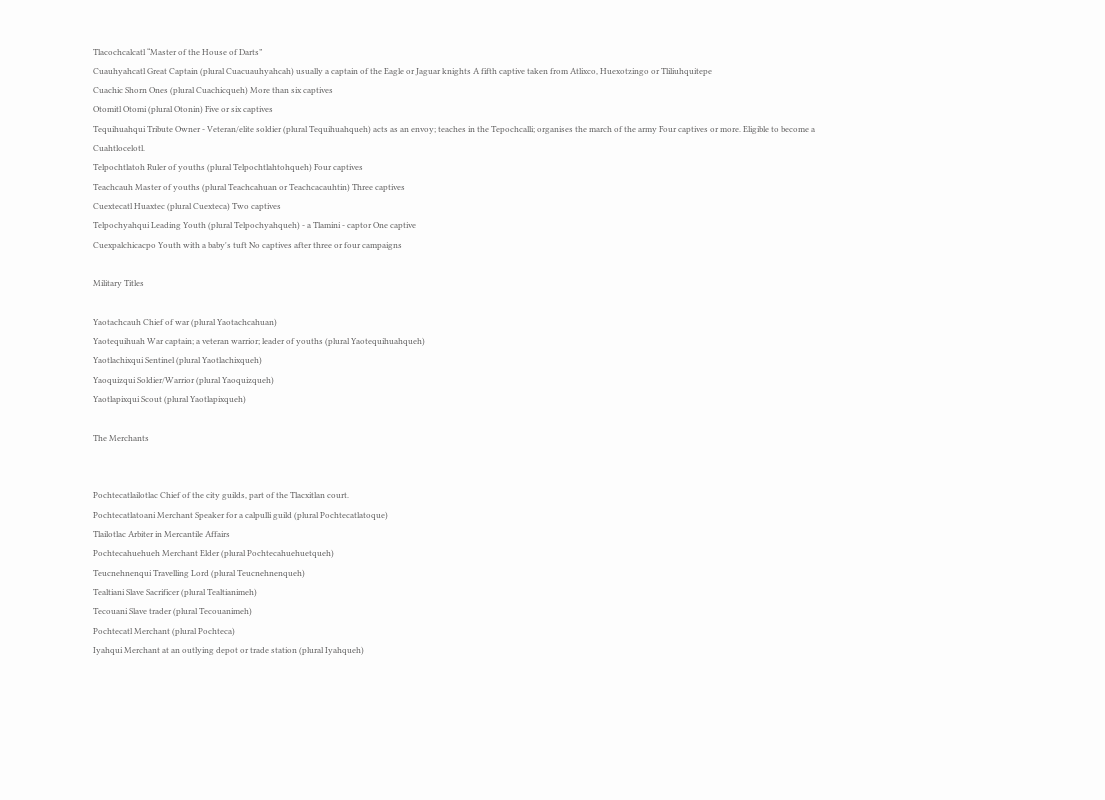Tlacochcalcatl “Master of the House of Darts”
Cuauhyahcatl Great Captain (plural Cuacuauhyahcah) usually a captain of the Eagle or Jaguar knights A fifth captive taken from Atlixco, Huexotzingo or Tliliuhquitepe
Cuachic Shorn Ones (plural Cuachicqueh) More than six captives
Otomitl Otomi (plural Otonin) Five or six captives
Tequihuahqui Tribute Owner - Veteran/elite soldier (plural Tequihuahqueh) acts as an envoy; teaches in the Tepochcalli; organises the march of the army Four captives or more. Eligible to become a Cuahtlocelotl.
Telpochtlatoh Ruler of youths (plural Telpochtlahtohqueh) Four captives
Teachcauh Master of youths (plural Teachcahuan or Teachcacauhtin) Three captives
Cuextecatl Huaxtec (plural Cuexteca) Two captives
Telpochyahqui Leading Youth (plural Telpochyahqueh) - a Tlamini - captor One captive
Cuexpalchicacpo Youth with a baby's tuft No captives after three or four campaigns

Military Titles

Yaotachcauh Chief of war (plural Yaotachcahuan)
Yaotequihuah War captain; a veteran warrior; leader of youths (plural Yaotequihuahqueh)
Yaotlachixqui Sentinel (plural Yaotlachixqueh)
Yaoquizqui Soldier/Warrior (plural Yaoquizqueh)
Yaotlapixqui Scout (plural Yaotlapixqueh)

The Merchants


Pochtecatlailotlac Chief of the city guilds, part of the Tlacxitlan court.
Pochtecatlatoani Merchant Speaker for a calpulli guild (plural Pochtecatlatoque)
Tlailotlac Arbiter in Mercantile Affairs
Pochtecahuehueh Merchant Elder (plural Pochtecahuehuetqueh)
Teucnehnenqui Travelling Lord (plural Teucnehnenqueh)
Tealtiani Slave Sacrificer (plural Tealtianimeh)
Tecouani Slave trader (plural Tecouanimeh)
Pochtecatl Merchant (plural Pochteca)
Iyahqui Merchant at an outlying depot or trade station (plural Iyahqueh)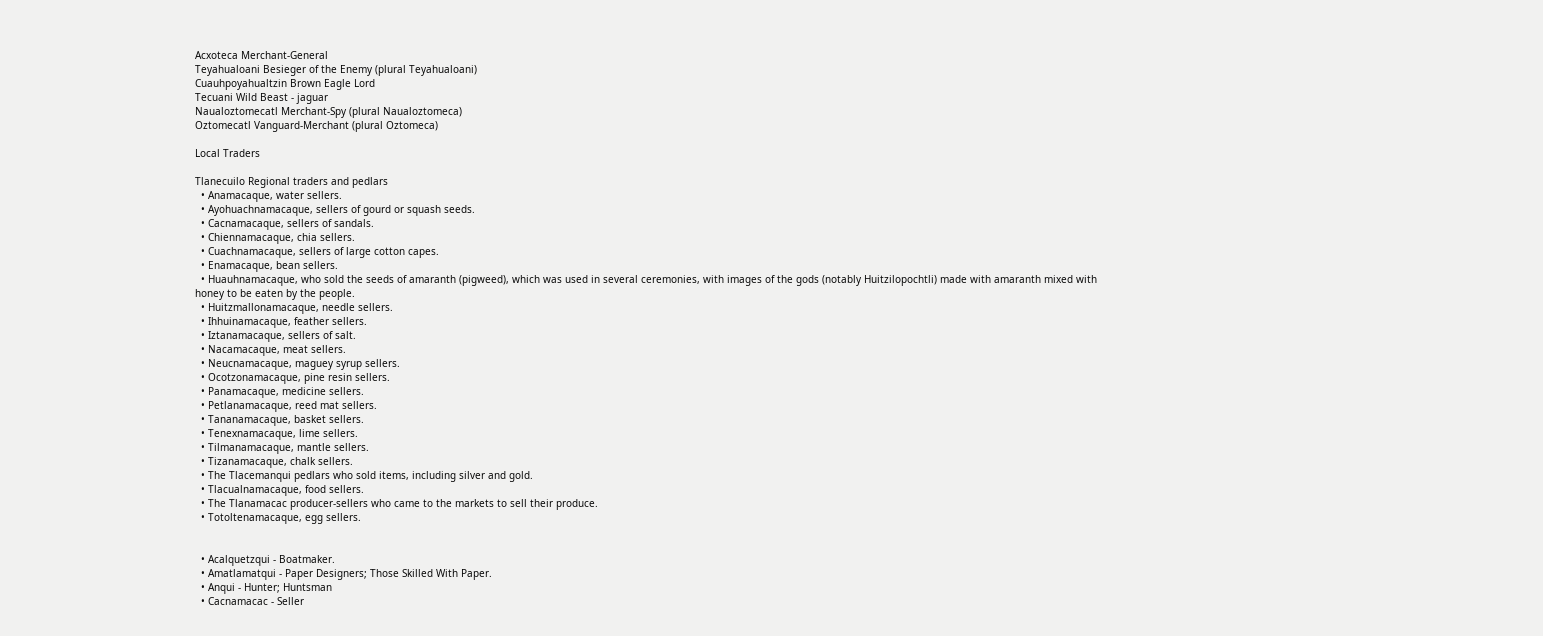Acxoteca Merchant-General
Teyahualoani Besieger of the Enemy (plural Teyahualoani)
Cuauhpoyahualtzin Brown Eagle Lord
Tecuani Wild Beast - jaguar
Naualoztomecatl Merchant-Spy (plural Naualoztomeca)
Oztomecatl Vanguard-Merchant (plural Oztomeca)

Local Traders

Tlanecuilo Regional traders and pedlars
  • Anamacaque, water sellers.
  • Ayohuachnamacaque, sellers of gourd or squash seeds.
  • Cacnamacaque, sellers of sandals.
  • Chiennamacaque, chia sellers.
  • Cuachnamacaque, sellers of large cotton capes.
  • Enamacaque, bean sellers.
  • Huauhnamacaque, who sold the seeds of amaranth (pigweed), which was used in several ceremonies, with images of the gods (notably Huitzilopochtli) made with amaranth mixed with honey to be eaten by the people.
  • Huitzmallonamacaque, needle sellers.
  • Ihhuinamacaque, feather sellers.
  • Iztanamacaque, sellers of salt.
  • Nacamacaque, meat sellers.
  • Neucnamacaque, maguey syrup sellers.
  • Ocotzonamacaque, pine resin sellers.
  • Panamacaque, medicine sellers.
  • Petlanamacaque, reed mat sellers.
  • Tananamacaque, basket sellers.
  • Tenexnamacaque, lime sellers.
  • Tilmanamacaque, mantle sellers.
  • Tizanamacaque, chalk sellers.
  • The Tlacemanqui pedlars who sold items, including silver and gold.
  • Tlacualnamacaque, food sellers.
  • The Tlanamacac producer-sellers who came to the markets to sell their produce.
  • Totoltenamacaque, egg sellers.


  • Acalquetzqui - Boatmaker.
  • Amatlamatqui - Paper Designers; Those Skilled With Paper.
  • Anqui - Hunter; Huntsman
  • Cacnamacac - Seller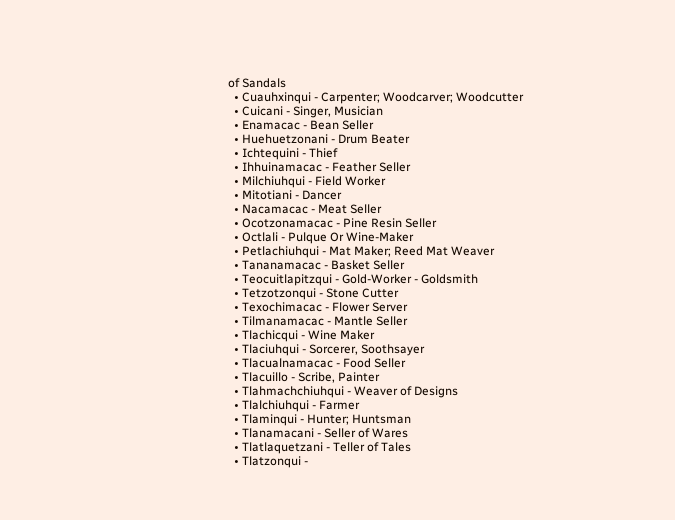of Sandals
  • Cuauhxinqui - Carpenter; Woodcarver; Woodcutter
  • Cuicani - Singer, Musician
  • Enamacac - Bean Seller
  • Huehuetzonani - Drum Beater
  • Ichtequini - Thief
  • Ihhuinamacac - Feather Seller
  • Milchiuhqui - Field Worker
  • Mitotiani - Dancer
  • Nacamacac - Meat Seller
  • Ocotzonamacac - Pine Resin Seller
  • Octlali - Pulque Or Wine-Maker
  • Petlachiuhqui - Mat Maker; Reed Mat Weaver
  • Tananamacac - Basket Seller
  • Teocuitlapitzqui - Gold-Worker - Goldsmith
  • Tetzotzonqui - Stone Cutter
  • Texochimacac - Flower Server
  • Tilmanamacac - Mantle Seller
  • Tlachicqui - Wine Maker
  • Tlaciuhqui - Sorcerer, Soothsayer
  • Tlacualnamacac - Food Seller
  • Tlacuillo - Scribe, Painter
  • Tlahmachchiuhqui - Weaver of Designs
  • Tlalchiuhqui - Farmer
  • Tlaminqui - Hunter; Huntsman
  • Tlanamacani - Seller of Wares
  • Tlatlaquetzani - Teller of Tales
  • Tlatzonqui -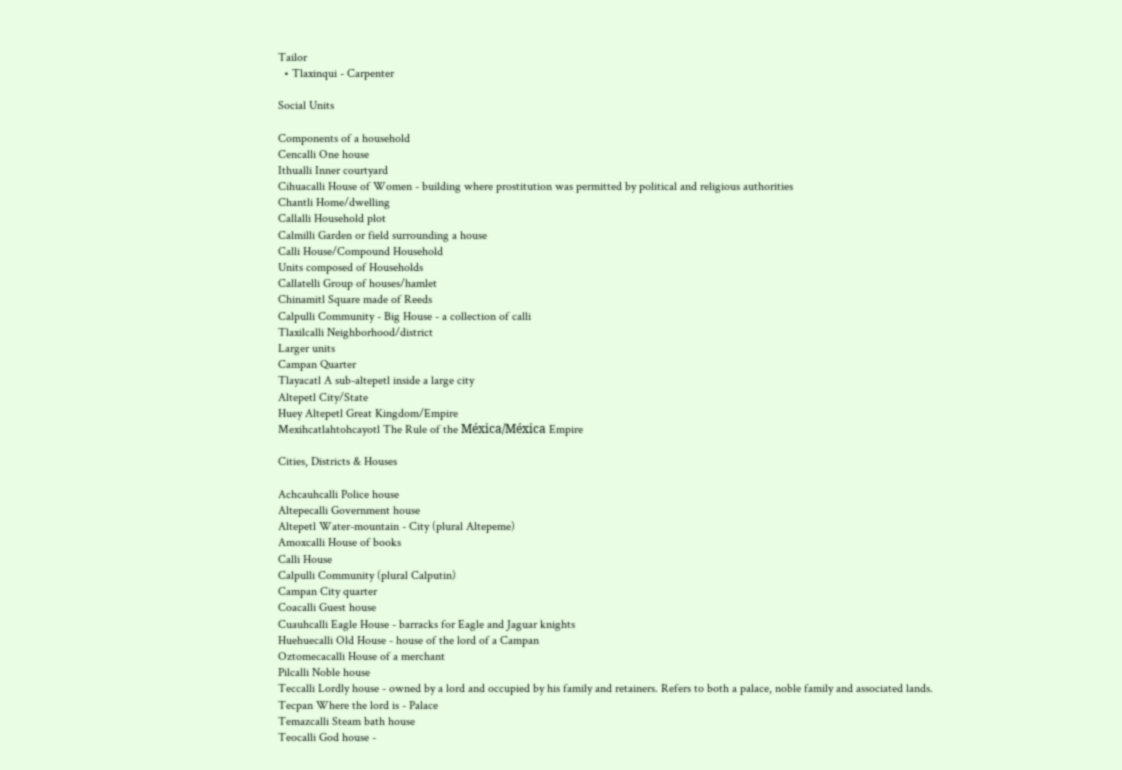Tailor
  • Tlaxinqui - Carpenter

Social Units

Components of a household
Cencalli One house
Ithualli Inner courtyard
Cihuacalli House of Women - building where prostitution was permitted by political and religious authorities
Chantli Home/dwelling
Callalli Household plot
Calmilli Garden or field surrounding a house
Calli House/Compound Household
Units composed of Households
Callatelli Group of houses/hamlet
Chinamitl Square made of Reeds
Calpulli Community - Big House - a collection of calli
Tlaxilcalli Neighborhood/district
Larger units
Campan Quarter
Tlayacatl A sub-altepetl inside a large city
Altepetl City/State
Huey Altepetl Great Kingdom/Empire
Mexihcatlahtohcayotl The Rule of the Méxica/Méxica Empire

Cities, Districts & Houses

Achcauhcalli Police house
Altepecalli Government house
Altepetl Water-mountain - City (plural Altepeme)
Amoxcalli House of books
Calli House
Calpulli Community (plural Calputin)
Campan City quarter
Coacalli Guest house
Cuauhcalli Eagle House - barracks for Eagle and Jaguar knights
Huehuecalli Old House - house of the lord of a Campan
Oztomecacalli House of a merchant
Pilcalli Noble house
Teccalli Lordly house - owned by a lord and occupied by his family and retainers. Refers to both a palace, noble family and associated lands.
Tecpan Where the lord is - Palace
Temazcalli Steam bath house
Teocalli God house -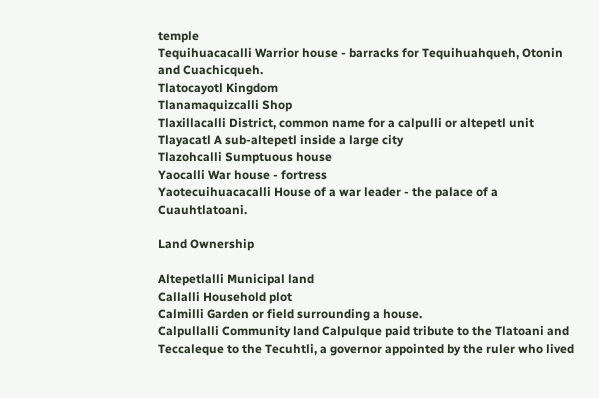temple
Tequihuacacalli Warrior house - barracks for Tequihuahqueh, Otonin and Cuachicqueh.
Tlatocayotl Kingdom
Tlanamaquizcalli Shop
Tlaxillacalli District, common name for a calpulli or altepetl unit
Tlayacatl A sub-altepetl inside a large city
Tlazohcalli Sumptuous house
Yaocalli War house - fortress
Yaotecuihuacacalli House of a war leader - the palace of a Cuauhtlatoani.

Land Ownership

Altepetlalli Municipal land
Callalli Household plot
Calmilli Garden or field surrounding a house.
Calpullalli Community land Calpulque paid tribute to the Tlatoani and Teccaleque to the Tecuhtli, a governor appointed by the ruler who lived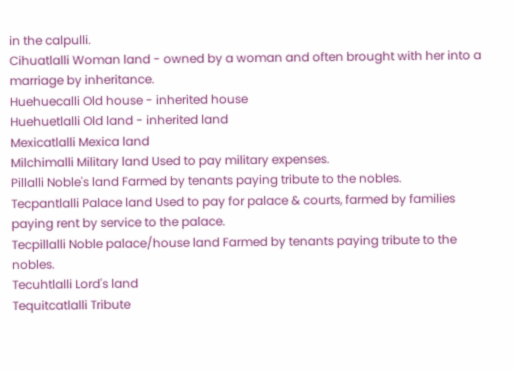in the calpulli.
Cihuatlalli Woman land - owned by a woman and often brought with her into a marriage by inheritance.
Huehuecalli Old house - inherited house
Huehuetlalli Old land - inherited land
Mexicatlalli Mexica land
Milchimalli Military land Used to pay military expenses.
Pillalli Noble's land Farmed by tenants paying tribute to the nobles.
Tecpantlalli Palace land Used to pay for palace & courts, farmed by families paying rent by service to the palace.
Tecpillalli Noble palace/house land Farmed by tenants paying tribute to the nobles.
Tecuhtlalli Lord's land
Tequitcatlalli Tribute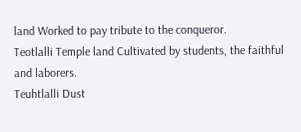land Worked to pay tribute to the conqueror.
Teotlalli Temple land Cultivated by students, the faithful and laborers.
Teuhtlalli Dust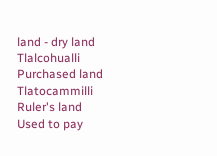land - dry land
Tlalcohualli Purchased land
Tlatocammilli Ruler's land Used to pay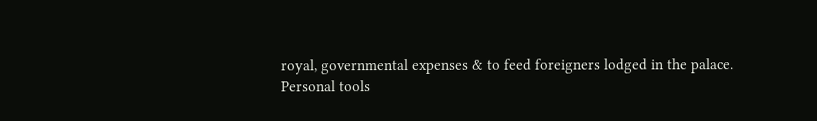royal, governmental expenses & to feed foreigners lodged in the palace.
Personal tools